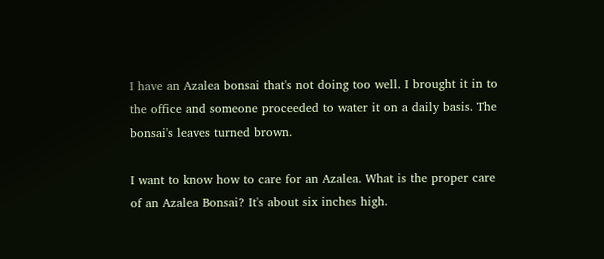I have an Azalea bonsai that's not doing too well. I brought it in to the office and someone proceeded to water it on a daily basis. The bonsai's leaves turned brown.

I want to know how to care for an Azalea. What is the proper care of an Azalea Bonsai? It's about six inches high.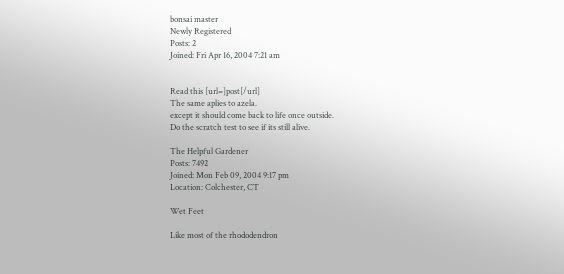bonsai master
Newly Registered
Posts: 2
Joined: Fri Apr 16, 2004 7:21 am


Read this [url=]post[/url]
The same aplies to azela.
except it should come back to life once outside.
Do the scratch test to see if its still alive.

The Helpful Gardener
Posts: 7492
Joined: Mon Feb 09, 2004 9:17 pm
Location: Colchester, CT

Wet Feet

Like most of the rhododendron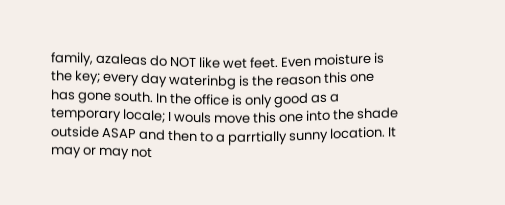family, azaleas do NOT like wet feet. Even moisture is the key; every day waterinbg is the reason this one has gone south. In the office is only good as a temporary locale; I wouls move this one into the shade outside ASAP and then to a parrtially sunny location. It may or may not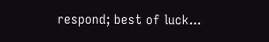respond; best of luck...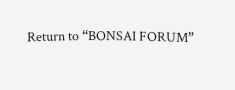Return to “BONSAI FORUM”